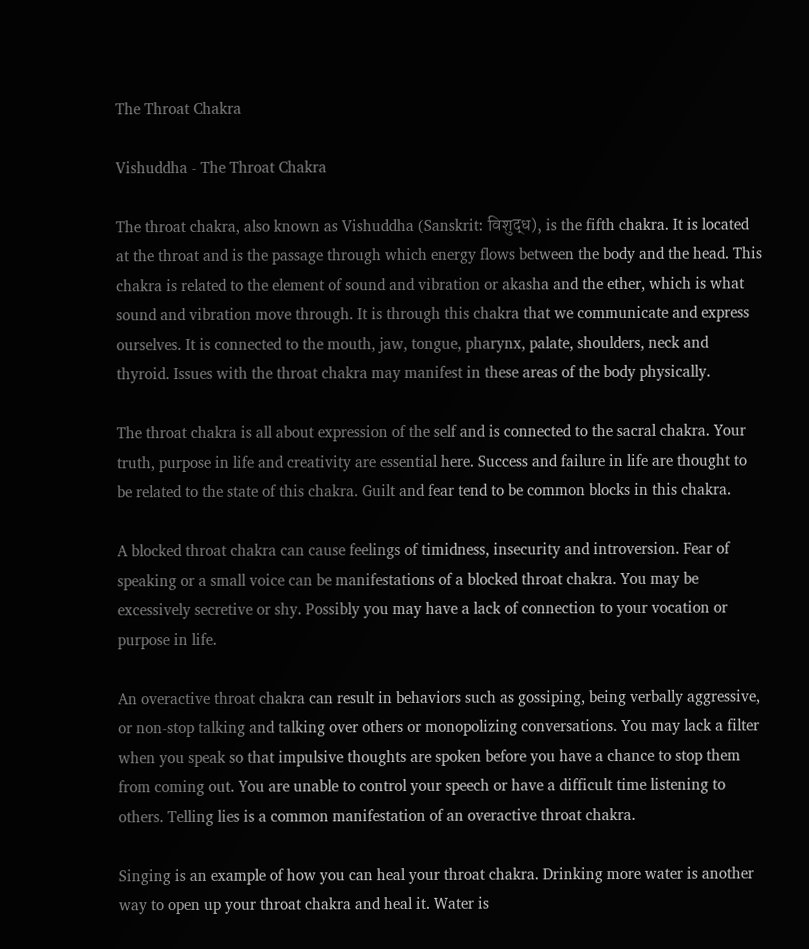The Throat Chakra

Vishuddha - The Throat Chakra

The throat chakra, also known as Vishuddha (Sanskrit: विशुद्ध), is the fifth chakra. It is located at the throat and is the passage through which energy flows between the body and the head. This chakra is related to the element of sound and vibration or akasha and the ether, which is what sound and vibration move through. It is through this chakra that we communicate and express ourselves. It is connected to the mouth, jaw, tongue, pharynx, palate, shoulders, neck and thyroid. Issues with the throat chakra may manifest in these areas of the body physically.

The throat chakra is all about expression of the self and is connected to the sacral chakra. Your truth, purpose in life and creativity are essential here. Success and failure in life are thought to be related to the state of this chakra. Guilt and fear tend to be common blocks in this chakra.

A blocked throat chakra can cause feelings of timidness, insecurity and introversion. Fear of speaking or a small voice can be manifestations of a blocked throat chakra. You may be excessively secretive or shy. Possibly you may have a lack of connection to your vocation or purpose in life.

An overactive throat chakra can result in behaviors such as gossiping, being verbally aggressive, or non-stop talking and talking over others or monopolizing conversations. You may lack a filter when you speak so that impulsive thoughts are spoken before you have a chance to stop them from coming out. You are unable to control your speech or have a difficult time listening to others. Telling lies is a common manifestation of an overactive throat chakra.

Singing is an example of how you can heal your throat chakra. Drinking more water is another way to open up your throat chakra and heal it. Water is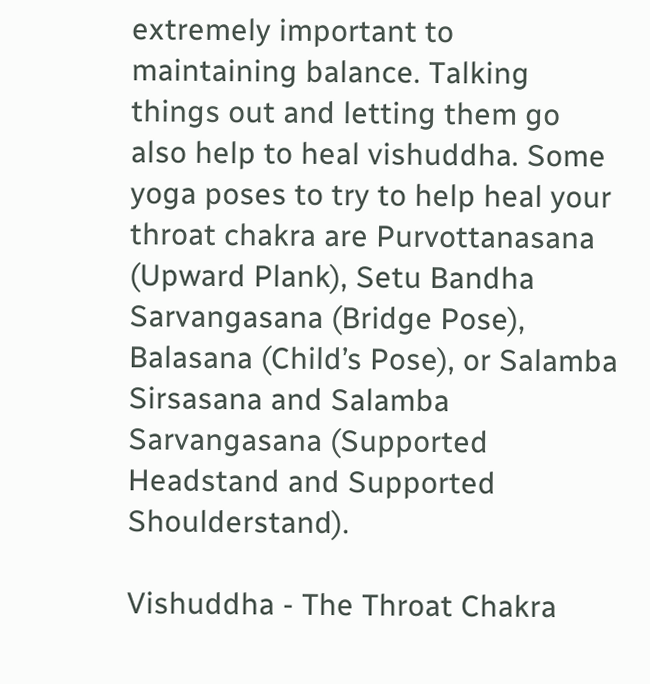extremely important to maintaining balance. Talking things out and letting them go also help to heal vishuddha. Some yoga poses to try to help heal your throat chakra are Purvottanasana (Upward Plank), Setu Bandha Sarvangasana (Bridge Pose), Balasana (Child’s Pose), or Salamba Sirsasana and Salamba Sarvangasana (Supported Headstand and Supported Shoulderstand).

Vishuddha - The Throat Chakra